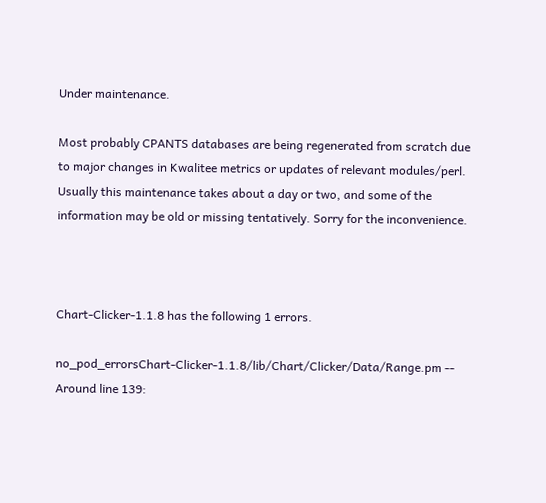Under maintenance.

Most probably CPANTS databases are being regenerated from scratch due to major changes in Kwalitee metrics or updates of relevant modules/perl. Usually this maintenance takes about a day or two, and some of the information may be old or missing tentatively. Sorry for the inconvenience.



Chart-Clicker-1.1.8 has the following 1 errors.

no_pod_errorsChart-Clicker-1.1.8/lib/Chart/Clicker/Data/Range.pm -- Around line 139: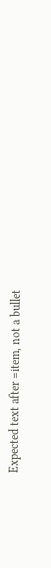Expected text after =item, not a bullet